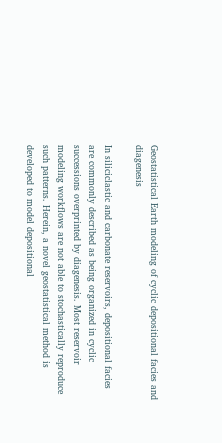Geostatistical Earth modeling of cyclic depositional facies and diagenesis

In siliciclastic and carbonate reservoirs, depositional facies are commonly described as being organized in cyclic successions overprinted by diagenesis. Most reservoir modeling workflows are not able to stochastically reproduce such patterns. Herein, a novel geostatistical method is developed to model depositional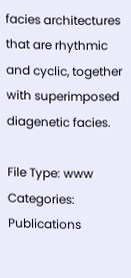facies architectures that are rhythmic and cyclic, together with superimposed diagenetic facies.

File Type: www
Categories: Publications